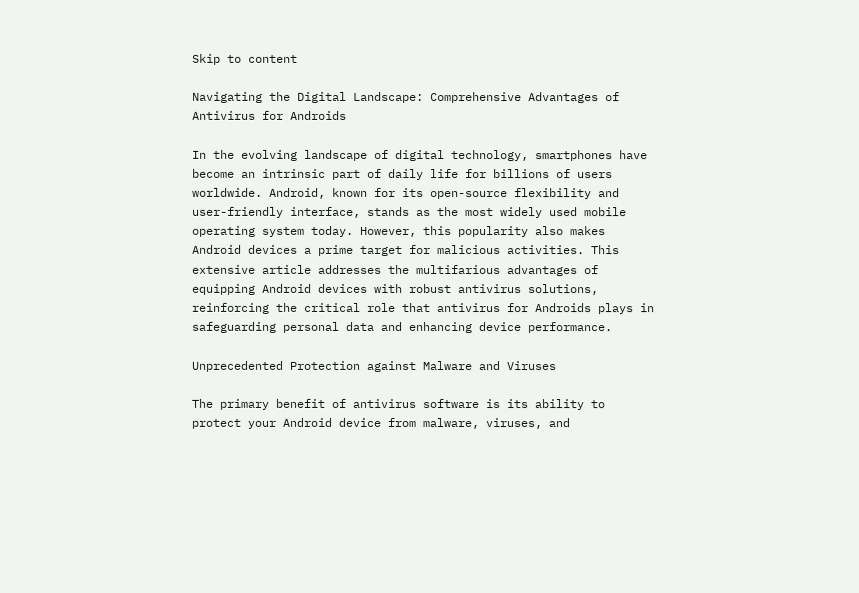Skip to content

Navigating the Digital Landscape: Comprehensive Advantages of Antivirus for Androids

In the evolving landscape of digital technology, smartphones have become an intrinsic part of daily life for billions of users worldwide. Android, known for its open-source flexibility and user-friendly interface, stands as the most widely used mobile operating system today. However, this popularity also makes Android devices a prime target for malicious activities. This extensive article addresses the multifarious advantages of equipping Android devices with robust antivirus solutions, reinforcing the critical role that antivirus for Androids plays in safeguarding personal data and enhancing device performance.

Unprecedented Protection against Malware and Viruses

The primary benefit of antivirus software is its ability to protect your Android device from malware, viruses, and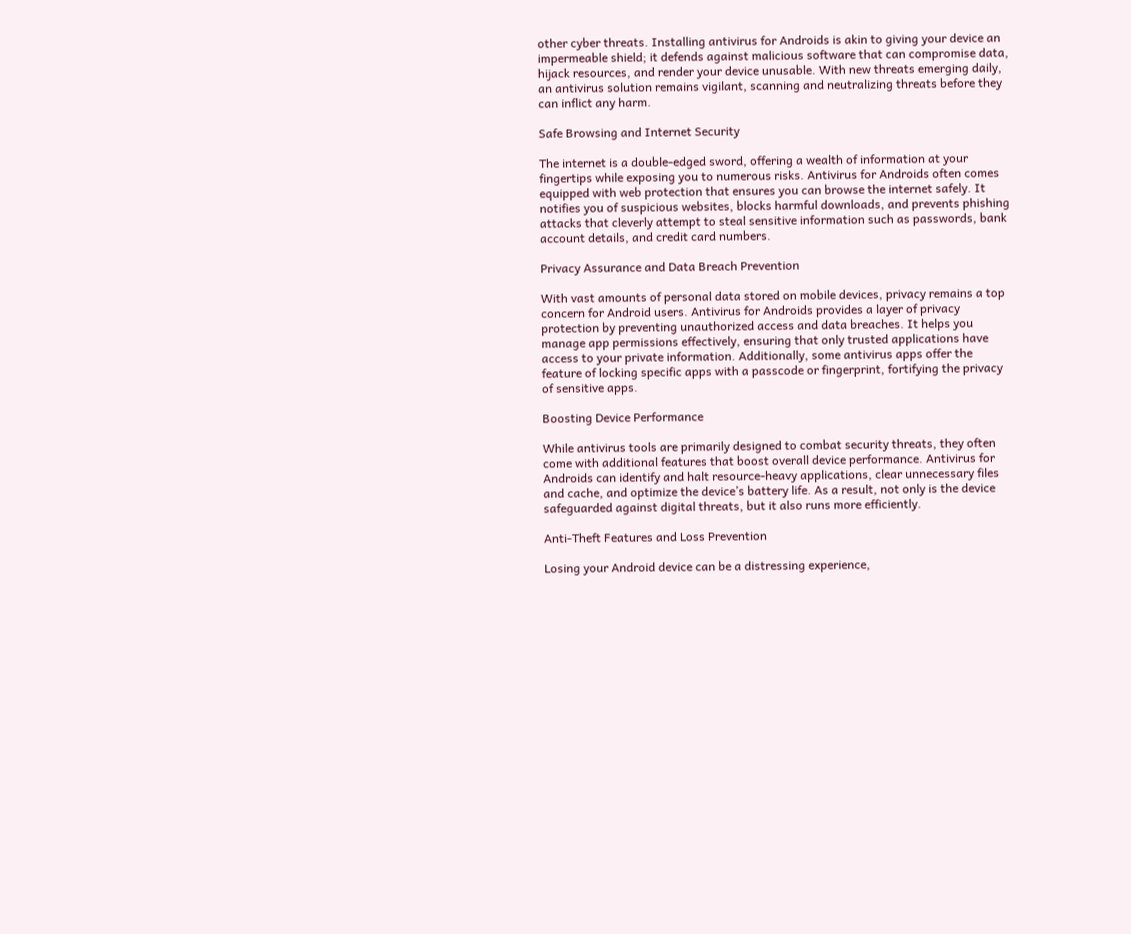other cyber threats. Installing antivirus for Androids is akin to giving your device an impermeable shield; it defends against malicious software that can compromise data, hijack resources, and render your device unusable. With new threats emerging daily, an antivirus solution remains vigilant, scanning and neutralizing threats before they can inflict any harm.

Safe Browsing and Internet Security

The internet is a double-edged sword, offering a wealth of information at your fingertips while exposing you to numerous risks. Antivirus for Androids often comes equipped with web protection that ensures you can browse the internet safely. It notifies you of suspicious websites, blocks harmful downloads, and prevents phishing attacks that cleverly attempt to steal sensitive information such as passwords, bank account details, and credit card numbers.

Privacy Assurance and Data Breach Prevention

With vast amounts of personal data stored on mobile devices, privacy remains a top concern for Android users. Antivirus for Androids provides a layer of privacy protection by preventing unauthorized access and data breaches. It helps you manage app permissions effectively, ensuring that only trusted applications have access to your private information. Additionally, some antivirus apps offer the feature of locking specific apps with a passcode or fingerprint, fortifying the privacy of sensitive apps.

Boosting Device Performance

While antivirus tools are primarily designed to combat security threats, they often come with additional features that boost overall device performance. Antivirus for Androids can identify and halt resource-heavy applications, clear unnecessary files and cache, and optimize the device’s battery life. As a result, not only is the device safeguarded against digital threats, but it also runs more efficiently.

Anti-Theft Features and Loss Prevention

Losing your Android device can be a distressing experience,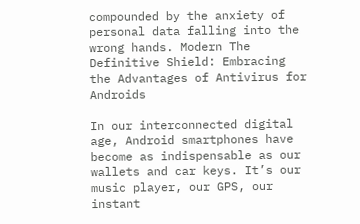compounded by the anxiety of personal data falling into the wrong hands. Modern The Definitive Shield: Embracing the Advantages of Antivirus for Androids

In our interconnected digital age, Android smartphones have become as indispensable as our wallets and car keys. It’s our music player, our GPS, our instant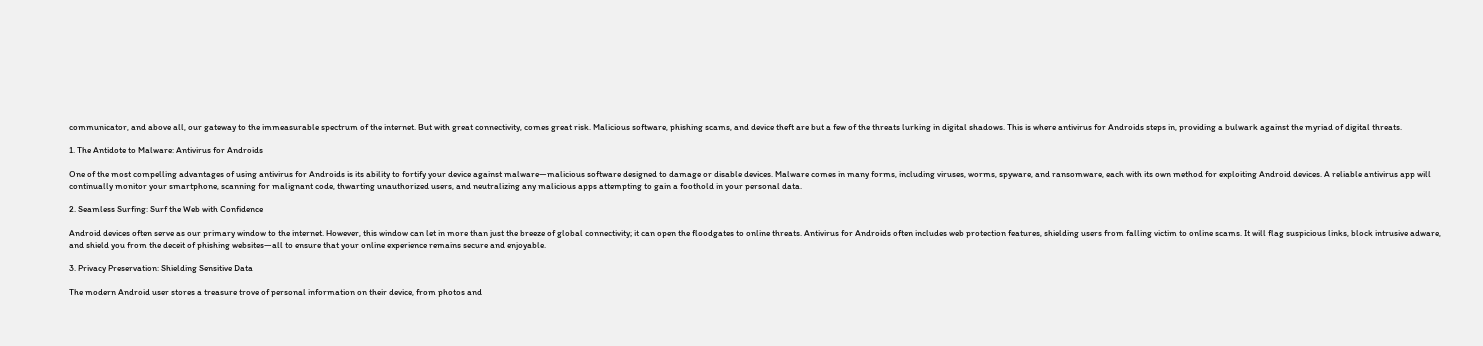communicator, and above all, our gateway to the immeasurable spectrum of the internet. But with great connectivity, comes great risk. Malicious software, phishing scams, and device theft are but a few of the threats lurking in digital shadows. This is where antivirus for Androids steps in, providing a bulwark against the myriad of digital threats.

1. The Antidote to Malware: Antivirus for Androids

One of the most compelling advantages of using antivirus for Androids is its ability to fortify your device against malware—malicious software designed to damage or disable devices. Malware comes in many forms, including viruses, worms, spyware, and ransomware, each with its own method for exploiting Android devices. A reliable antivirus app will continually monitor your smartphone, scanning for malignant code, thwarting unauthorized users, and neutralizing any malicious apps attempting to gain a foothold in your personal data.

2. Seamless Surfing: Surf the Web with Confidence

Android devices often serve as our primary window to the internet. However, this window can let in more than just the breeze of global connectivity; it can open the floodgates to online threats. Antivirus for Androids often includes web protection features, shielding users from falling victim to online scams. It will flag suspicious links, block intrusive adware, and shield you from the deceit of phishing websites—all to ensure that your online experience remains secure and enjoyable.

3. Privacy Preservation: Shielding Sensitive Data

The modern Android user stores a treasure trove of personal information on their device, from photos and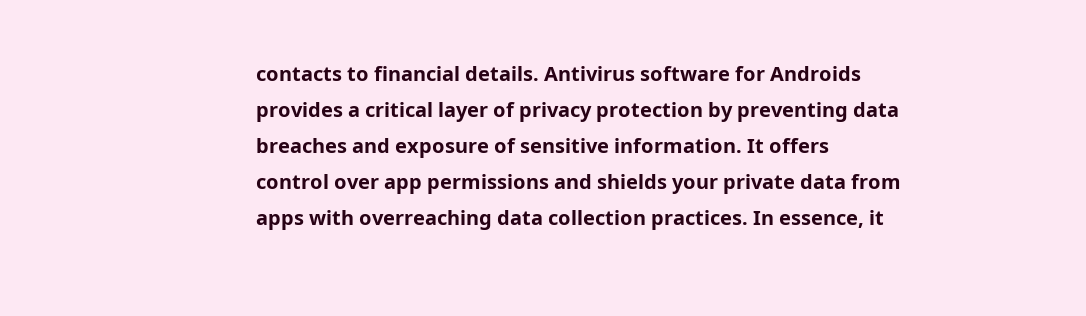contacts to financial details. Antivirus software for Androids provides a critical layer of privacy protection by preventing data breaches and exposure of sensitive information. It offers control over app permissions and shields your private data from apps with overreaching data collection practices. In essence, it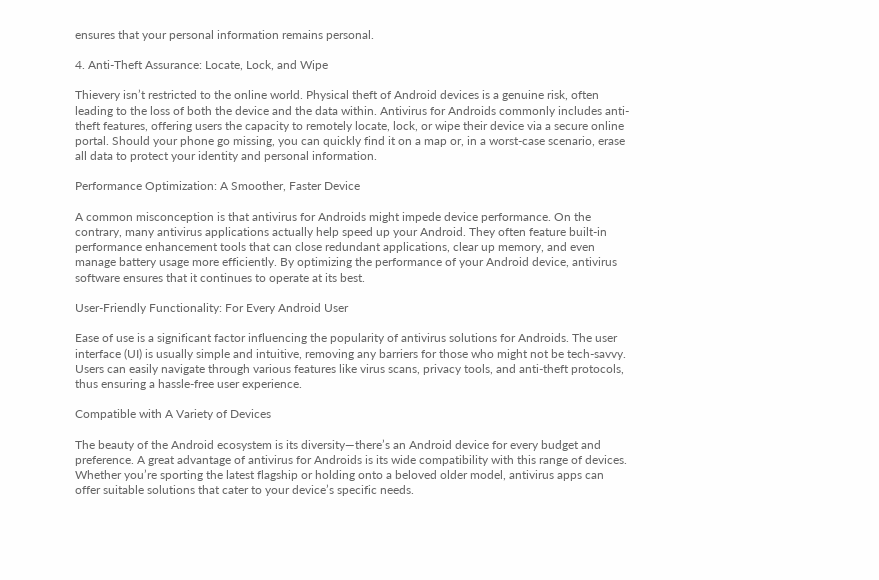ensures that your personal information remains personal.

4. Anti-Theft Assurance: Locate, Lock, and Wipe

Thievery isn’t restricted to the online world. Physical theft of Android devices is a genuine risk, often leading to the loss of both the device and the data within. Antivirus for Androids commonly includes anti-theft features, offering users the capacity to remotely locate, lock, or wipe their device via a secure online portal. Should your phone go missing, you can quickly find it on a map or, in a worst-case scenario, erase all data to protect your identity and personal information.

Performance Optimization: A Smoother, Faster Device

A common misconception is that antivirus for Androids might impede device performance. On the contrary, many antivirus applications actually help speed up your Android. They often feature built-in performance enhancement tools that can close redundant applications, clear up memory, and even manage battery usage more efficiently. By optimizing the performance of your Android device, antivirus software ensures that it continues to operate at its best.

User-Friendly Functionality: For Every Android User

Ease of use is a significant factor influencing the popularity of antivirus solutions for Androids. The user interface (UI) is usually simple and intuitive, removing any barriers for those who might not be tech-savvy. Users can easily navigate through various features like virus scans, privacy tools, and anti-theft protocols, thus ensuring a hassle-free user experience.

Compatible with A Variety of Devices

The beauty of the Android ecosystem is its diversity—there’s an Android device for every budget and preference. A great advantage of antivirus for Androids is its wide compatibility with this range of devices. Whether you’re sporting the latest flagship or holding onto a beloved older model, antivirus apps can offer suitable solutions that cater to your device’s specific needs.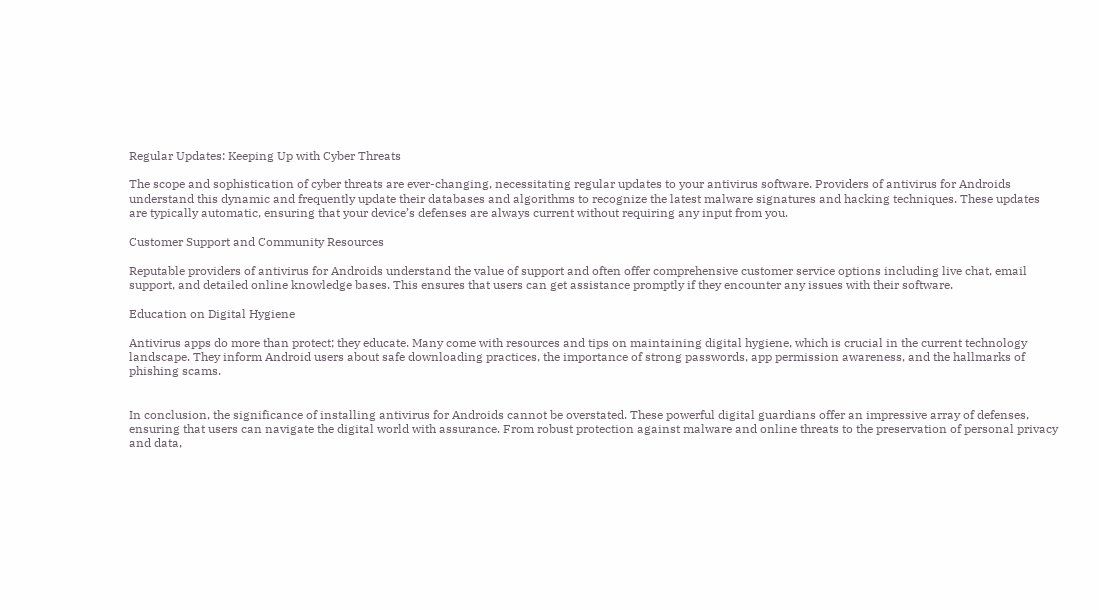Regular Updates: Keeping Up with Cyber Threats

The scope and sophistication of cyber threats are ever-changing, necessitating regular updates to your antivirus software. Providers of antivirus for Androids understand this dynamic and frequently update their databases and algorithms to recognize the latest malware signatures and hacking techniques. These updates are typically automatic, ensuring that your device’s defenses are always current without requiring any input from you.

Customer Support and Community Resources

Reputable providers of antivirus for Androids understand the value of support and often offer comprehensive customer service options including live chat, email support, and detailed online knowledge bases. This ensures that users can get assistance promptly if they encounter any issues with their software.

Education on Digital Hygiene

Antivirus apps do more than protect; they educate. Many come with resources and tips on maintaining digital hygiene, which is crucial in the current technology landscape. They inform Android users about safe downloading practices, the importance of strong passwords, app permission awareness, and the hallmarks of phishing scams.


In conclusion, the significance of installing antivirus for Androids cannot be overstated. These powerful digital guardians offer an impressive array of defenses, ensuring that users can navigate the digital world with assurance. From robust protection against malware and online threats to the preservation of personal privacy and data,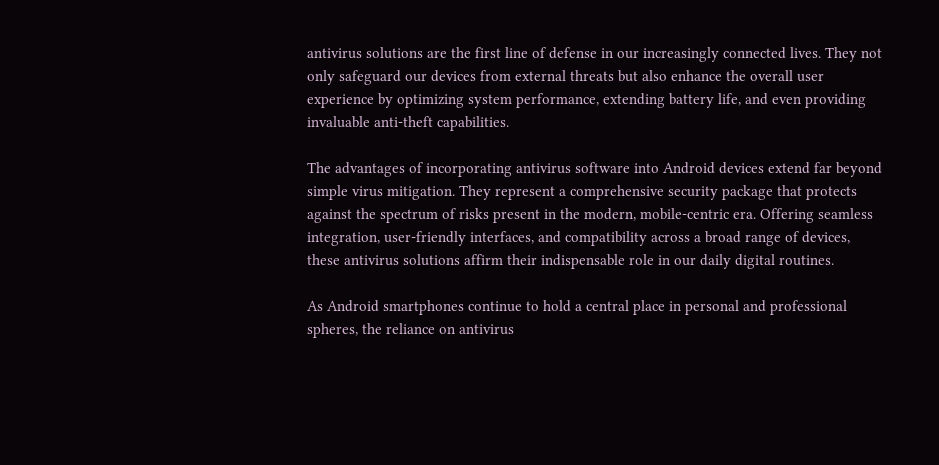antivirus solutions are the first line of defense in our increasingly connected lives. They not only safeguard our devices from external threats but also enhance the overall user experience by optimizing system performance, extending battery life, and even providing invaluable anti-theft capabilities.

The advantages of incorporating antivirus software into Android devices extend far beyond simple virus mitigation. They represent a comprehensive security package that protects against the spectrum of risks present in the modern, mobile-centric era. Offering seamless integration, user-friendly interfaces, and compatibility across a broad range of devices, these antivirus solutions affirm their indispensable role in our daily digital routines.

As Android smartphones continue to hold a central place in personal and professional spheres, the reliance on antivirus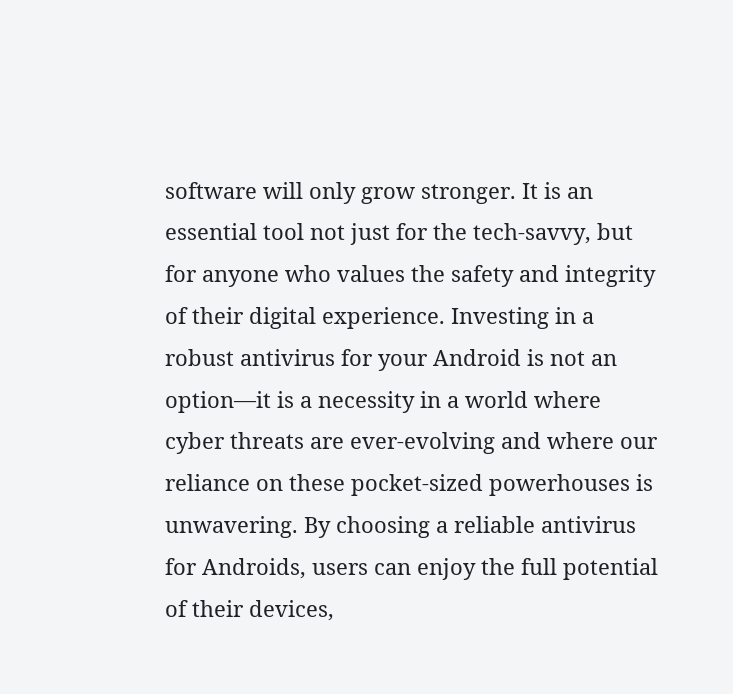software will only grow stronger. It is an essential tool not just for the tech-savvy, but for anyone who values the safety and integrity of their digital experience. Investing in a robust antivirus for your Android is not an option—it is a necessity in a world where cyber threats are ever-evolving and where our reliance on these pocket-sized powerhouses is unwavering. By choosing a reliable antivirus for Androids, users can enjoy the full potential of their devices,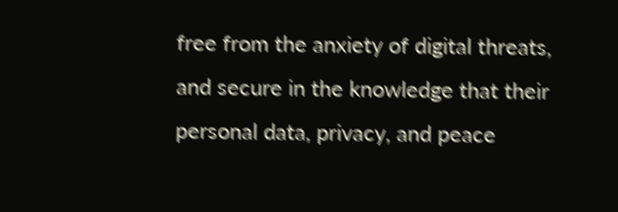free from the anxiety of digital threats, and secure in the knowledge that their personal data, privacy, and peace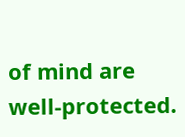of mind are well-protected.